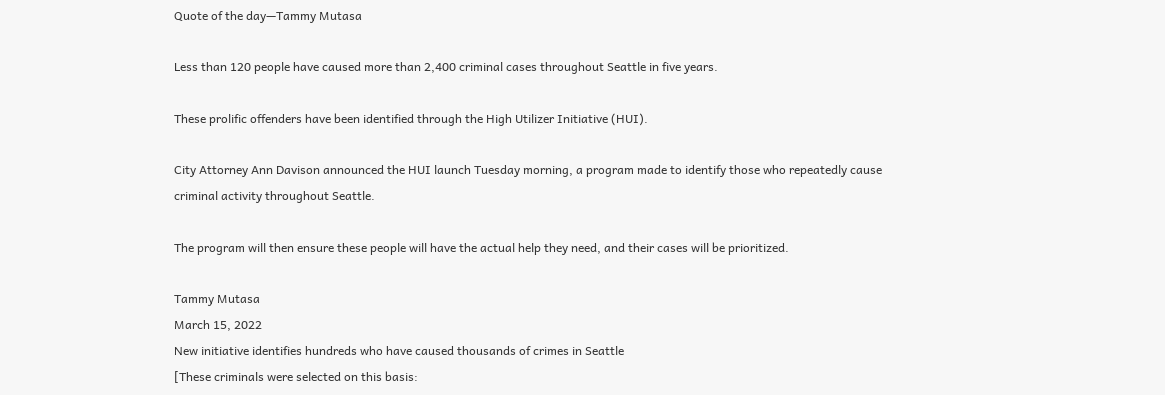Quote of the day—Tammy Mutasa

Less than 120 people have caused more than 2,400 criminal cases throughout Seattle in five years.

These prolific offenders have been identified through the High Utilizer Initiative (HUI).

City Attorney Ann Davison announced the HUI launch Tuesday morning, a program made to identify those who repeatedly cause criminal activity throughout Seattle.

The program will then ensure these people will have the actual help they need, and their cases will be prioritized.

Tammy Mutasa
March 15, 2022
New initiative identifies hundreds who have caused thousands of crimes in Seattle
[These criminals were selected on this basis: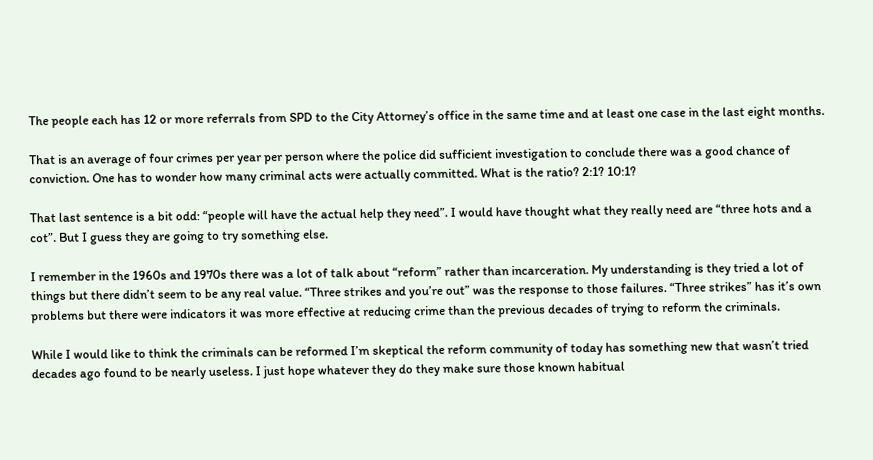The people each has 12 or more referrals from SPD to the City Attorney’s office in the same time and at least one case in the last eight months.

That is an average of four crimes per year per person where the police did sufficient investigation to conclude there was a good chance of conviction. One has to wonder how many criminal acts were actually committed. What is the ratio? 2:1? 10:1?

That last sentence is a bit odd: “people will have the actual help they need”. I would have thought what they really need are “three hots and a cot”. But I guess they are going to try something else.

I remember in the 1960s and 1970s there was a lot of talk about “reform” rather than incarceration. My understanding is they tried a lot of things but there didn’t seem to be any real value. “Three strikes and you’re out” was the response to those failures. “Three strikes” has it’s own problems but there were indicators it was more effective at reducing crime than the previous decades of trying to reform the criminals.

While I would like to think the criminals can be reformed I’m skeptical the reform community of today has something new that wasn’t tried decades ago found to be nearly useless. I just hope whatever they do they make sure those known habitual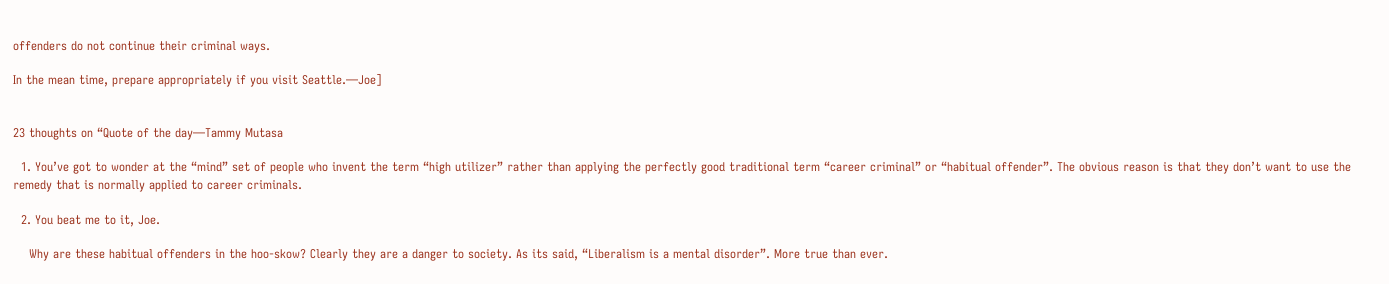offenders do not continue their criminal ways.

In the mean time, prepare appropriately if you visit Seattle.—Joe]


23 thoughts on “Quote of the day—Tammy Mutasa

  1. You’ve got to wonder at the “mind” set of people who invent the term “high utilizer” rather than applying the perfectly good traditional term “career criminal” or “habitual offender”. The obvious reason is that they don’t want to use the remedy that is normally applied to career criminals.

  2. You beat me to it, Joe.

    Why are these habitual offenders in the hoo-skow? Clearly they are a danger to society. As its said, “Liberalism is a mental disorder”. More true than ever.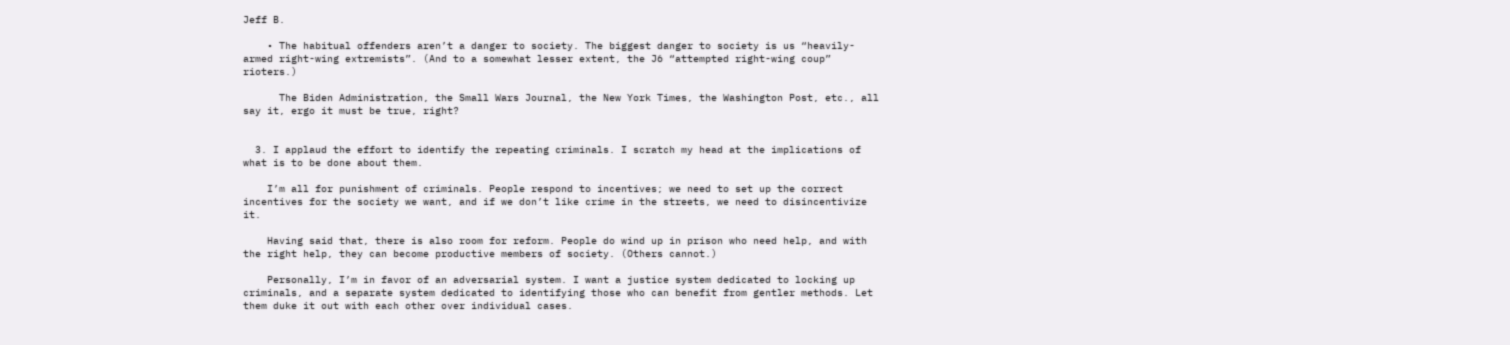Jeff B.

    • The habitual offenders aren’t a danger to society. The biggest danger to society is us “heavily-armed right-wing extremists”. (And to a somewhat lesser extent, the J6 “attempted right-wing coup” rioters.)

      The Biden Administration, the Small Wars Journal, the New York Times, the Washington Post, etc., all say it, ergo it must be true, right?


  3. I applaud the effort to identify the repeating criminals. I scratch my head at the implications of what is to be done about them.

    I’m all for punishment of criminals. People respond to incentives; we need to set up the correct incentives for the society we want, and if we don’t like crime in the streets, we need to disincentivize it.

    Having said that, there is also room for reform. People do wind up in prison who need help, and with the right help, they can become productive members of society. (Others cannot.)

    Personally, I’m in favor of an adversarial system. I want a justice system dedicated to locking up criminals, and a separate system dedicated to identifying those who can benefit from gentler methods. Let them duke it out with each other over individual cases.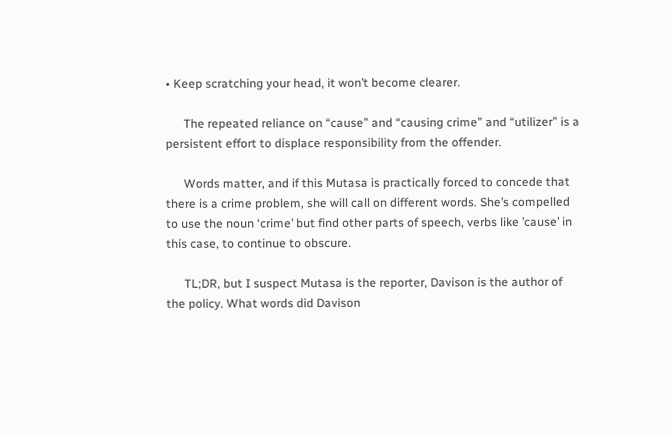• Keep scratching your head, it won’t become clearer.

      The repeated reliance on “cause” and “causing crime” and “utilizer” is a persistent effort to displace responsibility from the offender.

      Words matter, and if this Mutasa is practically forced to concede that there is a crime problem, she will call on different words. She’s compelled to use the noun ‘crime’ but find other parts of speech, verbs like ’cause’ in this case, to continue to obscure.

      TL;DR, but I suspect Mutasa is the reporter, Davison is the author of the policy. What words did Davison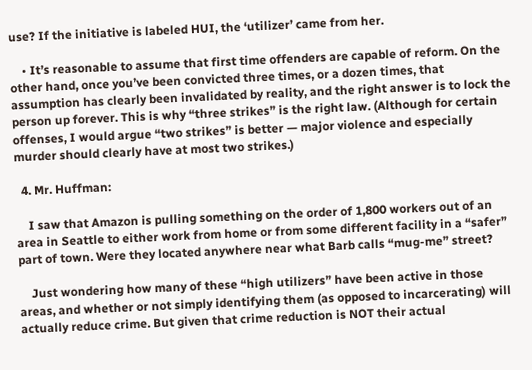use? If the initiative is labeled HUI, the ‘utilizer’ came from her.

    • It’s reasonable to assume that first time offenders are capable of reform. On the other hand, once you’ve been convicted three times, or a dozen times, that assumption has clearly been invalidated by reality, and the right answer is to lock the person up forever. This is why “three strikes” is the right law. (Although for certain offenses, I would argue “two strikes” is better — major violence and especially murder should clearly have at most two strikes.)

  4. Mr. Huffman:

    I saw that Amazon is pulling something on the order of 1,800 workers out of an area in Seattle to either work from home or from some different facility in a “safer” part of town. Were they located anywhere near what Barb calls “mug-me” street?

    Just wondering how many of these “high utilizers” have been active in those areas, and whether or not simply identifying them (as opposed to incarcerating) will actually reduce crime. But given that crime reduction is NOT their actual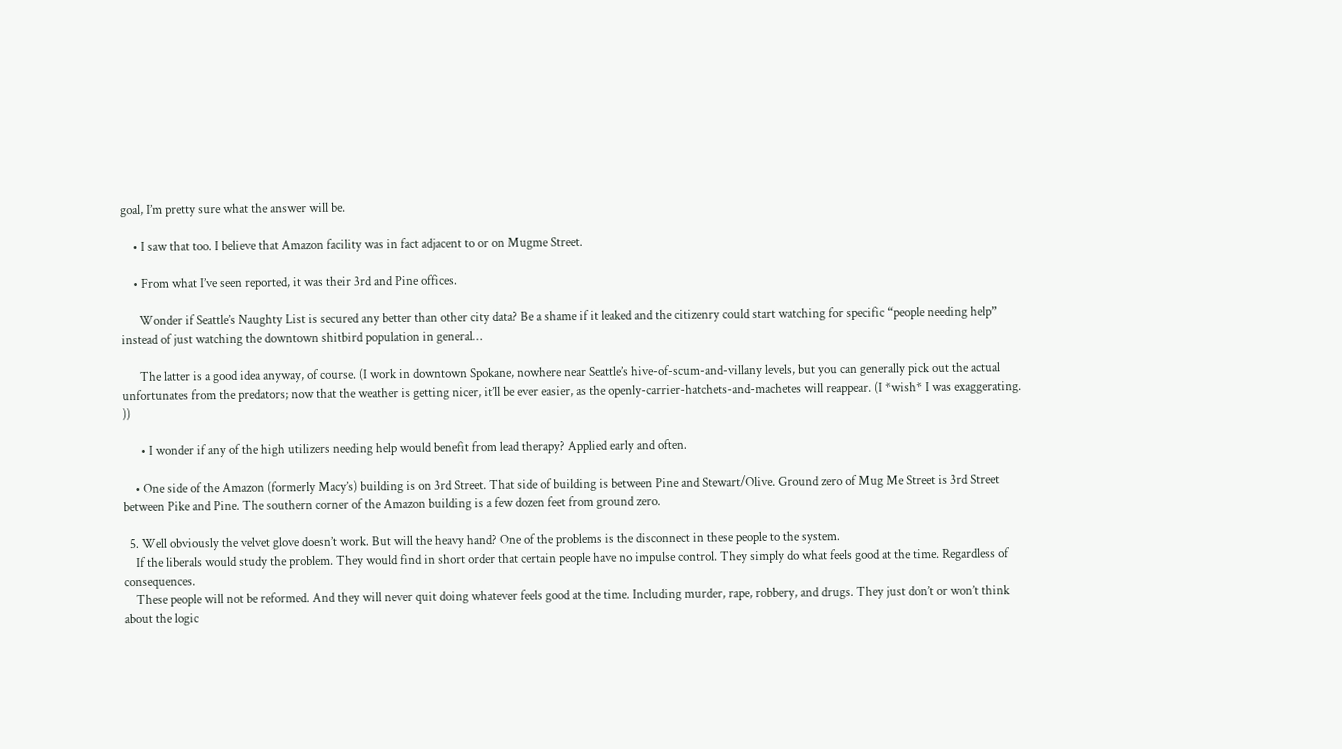goal, I’m pretty sure what the answer will be.

    • I saw that too. I believe that Amazon facility was in fact adjacent to or on Mugme Street.

    • From what I’ve seen reported, it was their 3rd and Pine offices.

      Wonder if Seattle’s Naughty List is secured any better than other city data? Be a shame if it leaked and the citizenry could start watching for specific “people needing help” instead of just watching the downtown shitbird population in general…

      The latter is a good idea anyway, of course. (I work in downtown Spokane, nowhere near Seattle’s hive-of-scum-and-villany levels, but you can generally pick out the actual unfortunates from the predators; now that the weather is getting nicer, it’ll be ever easier, as the openly-carrier-hatchets-and-machetes will reappear. (I *wish* I was exaggerating.  ))

      • I wonder if any of the high utilizers needing help would benefit from lead therapy? Applied early and often.

    • One side of the Amazon (formerly Macy’s) building is on 3rd Street. That side of building is between Pine and Stewart/Olive. Ground zero of Mug Me Street is 3rd Street between Pike and Pine. The southern corner of the Amazon building is a few dozen feet from ground zero.

  5. Well obviously the velvet glove doesn’t work. But will the heavy hand? One of the problems is the disconnect in these people to the system.
    If the liberals would study the problem. They would find in short order that certain people have no impulse control. They simply do what feels good at the time. Regardless of consequences.
    These people will not be reformed. And they will never quit doing whatever feels good at the time. Including murder, rape, robbery, and drugs. They just don’t or won’t think about the logic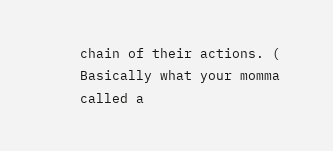chain of their actions. ( Basically what your momma called a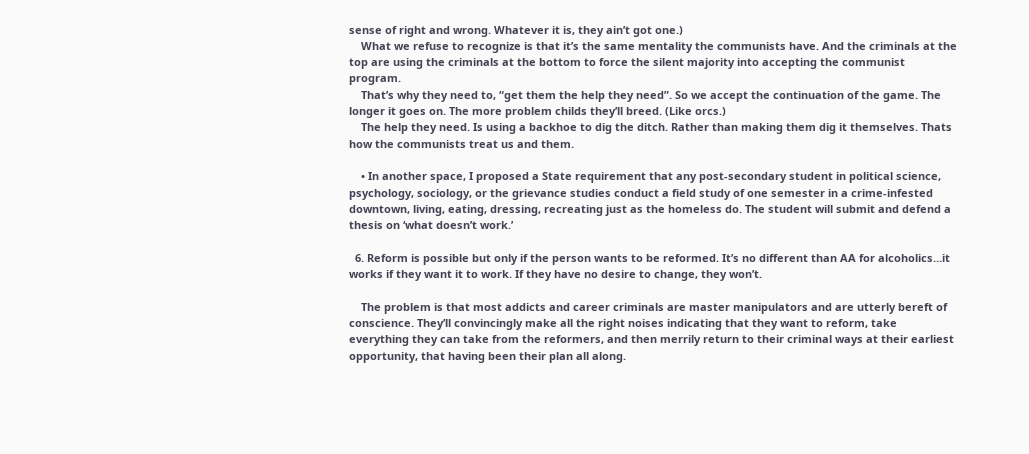sense of right and wrong. Whatever it is, they ain’t got one.)
    What we refuse to recognize is that it’s the same mentality the communists have. And the criminals at the top are using the criminals at the bottom to force the silent majority into accepting the communist program.
    That’s why they need to, “get them the help they need”. So we accept the continuation of the game. The longer it goes on. The more problem childs they’ll breed. (Like orcs.)
    The help they need. Is using a backhoe to dig the ditch. Rather than making them dig it themselves. Thats how the communists treat us and them.

    • In another space, I proposed a State requirement that any post-secondary student in political science, psychology, sociology, or the grievance studies conduct a field study of one semester in a crime-infested downtown, living, eating, dressing, recreating just as the homeless do. The student will submit and defend a thesis on ‘what doesn’t work.’

  6. Reform is possible but only if the person wants to be reformed. It’s no different than AA for alcoholics…it works if they want it to work. If they have no desire to change, they won’t.

    The problem is that most addicts and career criminals are master manipulators and are utterly bereft of conscience. They’ll convincingly make all the right noises indicating that they want to reform, take everything they can take from the reformers, and then merrily return to their criminal ways at their earliest opportunity, that having been their plan all along.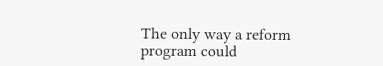The only way a reform program could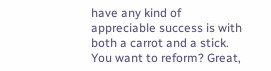have any kind of appreciable success is with both a carrot and a stick. You want to reform? Great,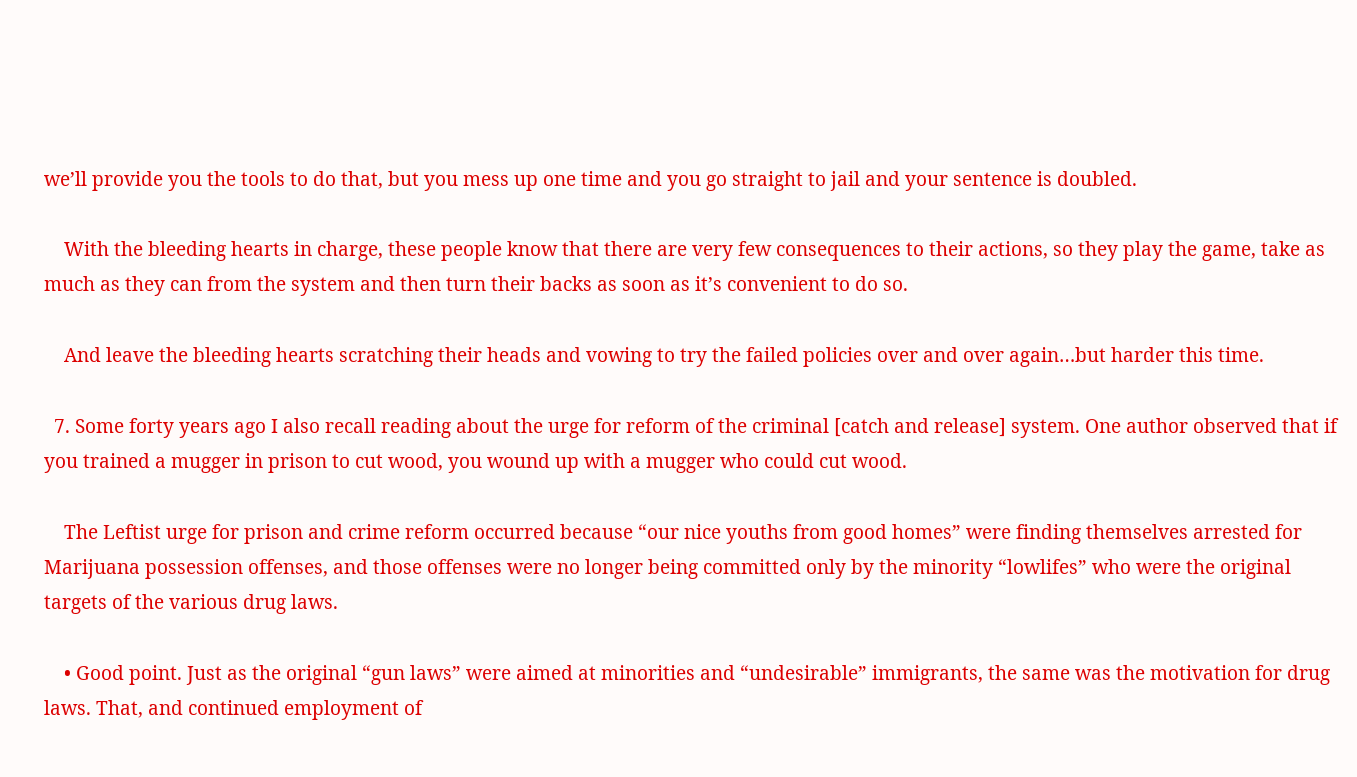we’ll provide you the tools to do that, but you mess up one time and you go straight to jail and your sentence is doubled.

    With the bleeding hearts in charge, these people know that there are very few consequences to their actions, so they play the game, take as much as they can from the system and then turn their backs as soon as it’s convenient to do so.

    And leave the bleeding hearts scratching their heads and vowing to try the failed policies over and over again…but harder this time.

  7. Some forty years ago I also recall reading about the urge for reform of the criminal [catch and release] system. One author observed that if you trained a mugger in prison to cut wood, you wound up with a mugger who could cut wood.

    The Leftist urge for prison and crime reform occurred because “our nice youths from good homes” were finding themselves arrested for Marijuana possession offenses, and those offenses were no longer being committed only by the minority “lowlifes” who were the original targets of the various drug laws.

    • Good point. Just as the original “gun laws” were aimed at minorities and “undesirable” immigrants, the same was the motivation for drug laws. That, and continued employment of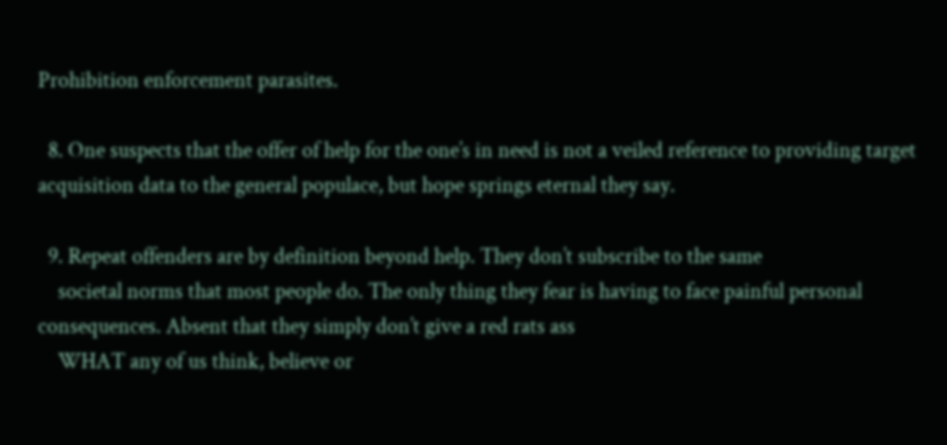Prohibition enforcement parasites.

  8. One suspects that the offer of help for the one’s in need is not a veiled reference to providing target acquisition data to the general populace, but hope springs eternal they say.

  9. Repeat offenders are by definition beyond help. They don’t subscribe to the same
    societal norms that most people do. The only thing they fear is having to face painful personal consequences. Absent that they simply don’t give a red rats ass
    WHAT any of us think, believe or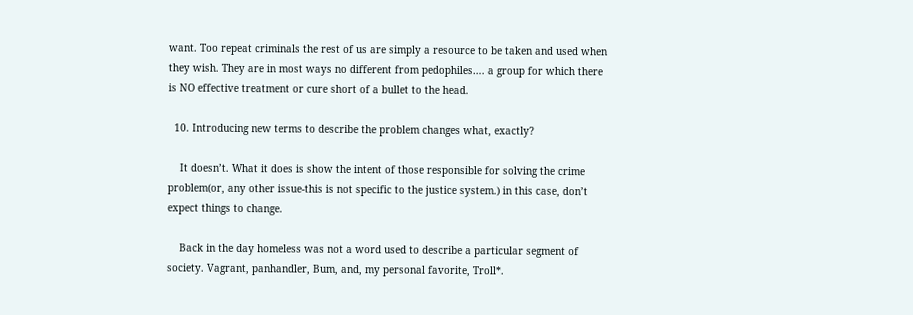want. Too repeat criminals the rest of us are simply a resource to be taken and used when they wish. They are in most ways no different from pedophiles…. a group for which there is NO effective treatment or cure short of a bullet to the head.

  10. Introducing new terms to describe the problem changes what, exactly?

    It doesn’t. What it does is show the intent of those responsible for solving the crime problem(or, any other issue-this is not specific to the justice system.) in this case, don’t expect things to change.

    Back in the day homeless was not a word used to describe a particular segment of society. Vagrant, panhandler, Bum, and, my personal favorite, Troll*.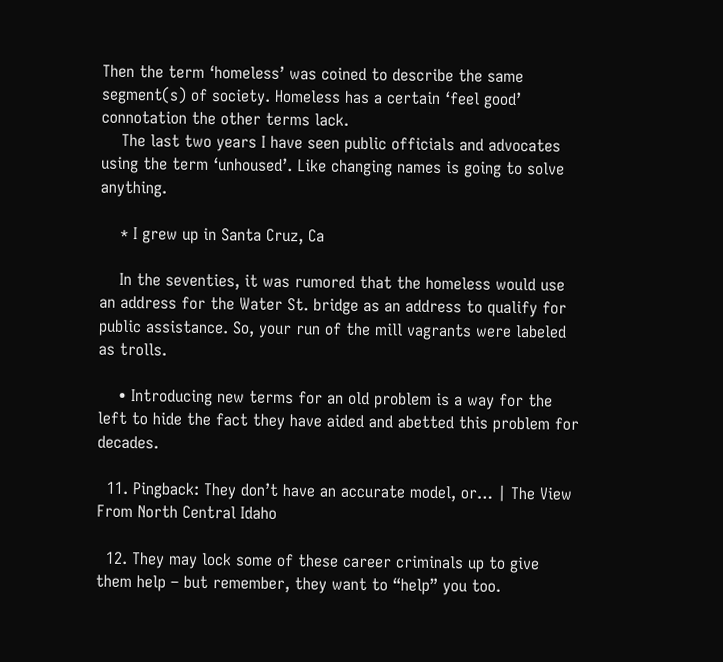Then the term ‘homeless’ was coined to describe the same segment(s) of society. Homeless has a certain ‘feel good’ connotation the other terms lack.
    The last two years I have seen public officials and advocates using the term ‘unhoused’. Like changing names is going to solve anything.

    * I grew up in Santa Cruz, Ca

    In the seventies, it was rumored that the homeless would use an address for the Water St. bridge as an address to qualify for public assistance. So, your run of the mill vagrants were labeled as trolls.

    • Introducing new terms for an old problem is a way for the left to hide the fact they have aided and abetted this problem for decades.

  11. Pingback: They don’t have an accurate model, or… | The View From North Central Idaho

  12. They may lock some of these career criminals up to give them help – but remember, they want to “help” you too.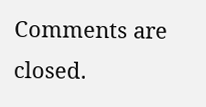Comments are closed.